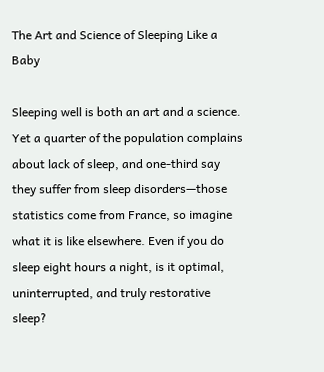The Art and Science of Sleeping Like a Baby

Sleeping well is both an art and a science. Yet a quarter of the population complains about lack of sleep, and one-third say they suffer from sleep disorders—those statistics come from France, so imagine what it is like elsewhere. Even if you do sleep eight hours a night, is it optimal, uninterrupted, and truly restorative sleep?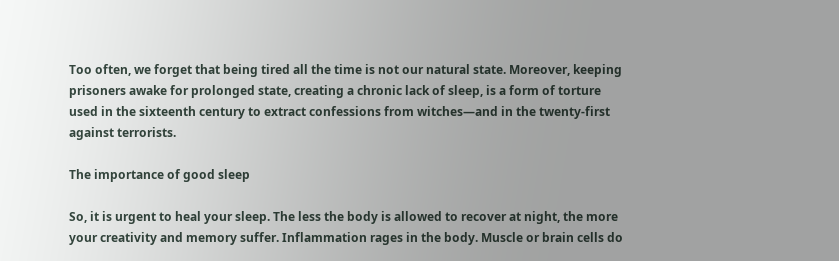Too often, we forget that being tired all the time is not our natural state. Moreover, keeping prisoners awake for prolonged state, creating a chronic lack of sleep, is a form of torture used in the sixteenth century to extract confessions from witches—and in the twenty-first against terrorists.

The importance of good sleep

So, it is urgent to heal your sleep. The less the body is allowed to recover at night, the more your creativity and memory suffer. Inflammation rages in the body. Muscle or brain cells do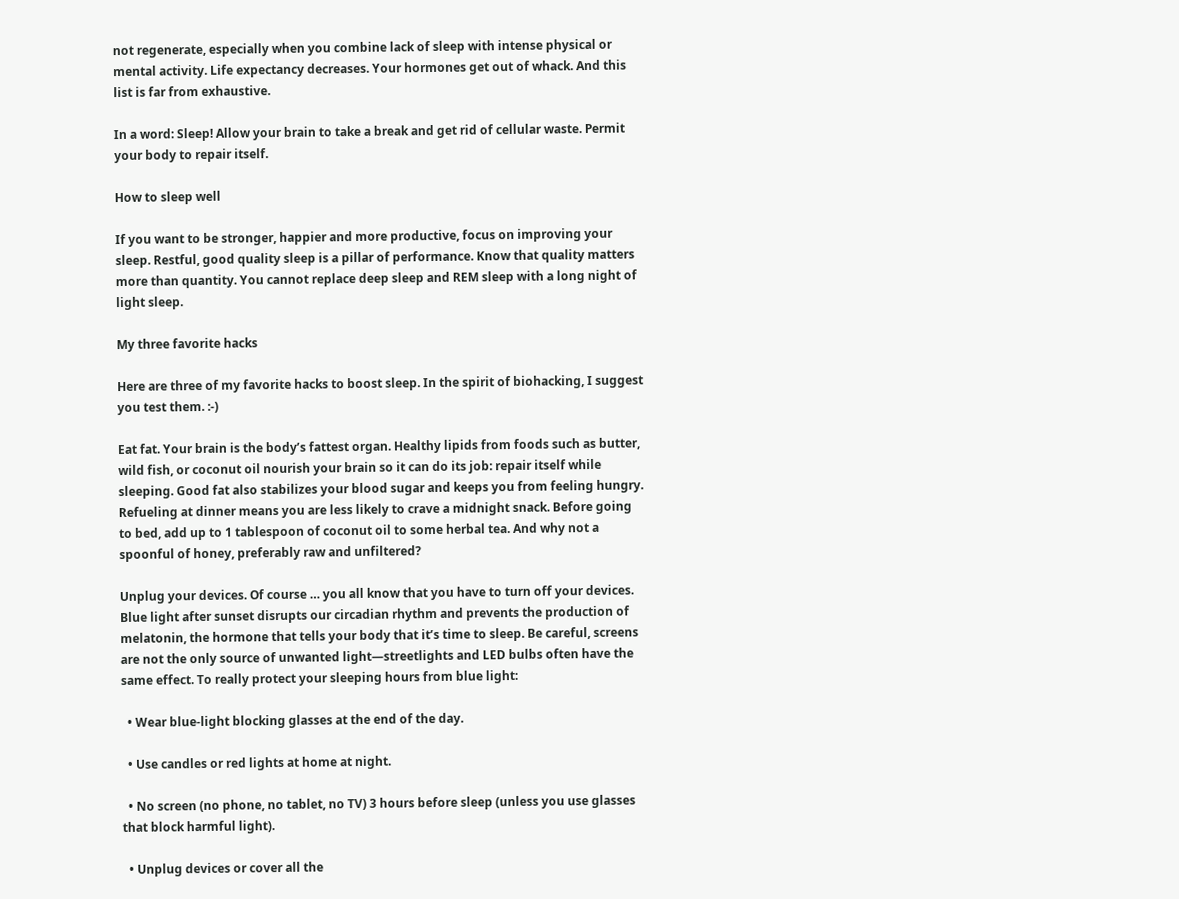not regenerate, especially when you combine lack of sleep with intense physical or mental activity. Life expectancy decreases. Your hormones get out of whack. And this list is far from exhaustive.

In a word: Sleep! Allow your brain to take a break and get rid of cellular waste. Permit your body to repair itself.

How to sleep well

If you want to be stronger, happier and more productive, focus on improving your sleep. Restful, good quality sleep is a pillar of performance. Know that quality matters more than quantity. You cannot replace deep sleep and REM sleep with a long night of light sleep.

My three favorite hacks

Here are three of my favorite hacks to boost sleep. In the spirit of biohacking, I suggest you test them. :-)

Eat fat. Your brain is the body’s fattest organ. Healthy lipids from foods such as butter, wild fish, or coconut oil nourish your brain so it can do its job: repair itself while sleeping. Good fat also stabilizes your blood sugar and keeps you from feeling hungry. Refueling at dinner means you are less likely to crave a midnight snack. Before going to bed, add up to 1 tablespoon of coconut oil to some herbal tea. And why not a spoonful of honey, preferably raw and unfiltered?

Unplug your devices. Of course … you all know that you have to turn off your devices. Blue light after sunset disrupts our circadian rhythm and prevents the production of melatonin, the hormone that tells your body that it’s time to sleep. Be careful, screens are not the only source of unwanted light—streetlights and LED bulbs often have the same effect. To really protect your sleeping hours from blue light:

  • Wear blue-light blocking glasses at the end of the day.

  • Use candles or red lights at home at night.

  • No screen (no phone, no tablet, no TV) 3 hours before sleep (unless you use glasses that block harmful light).

  • Unplug devices or cover all the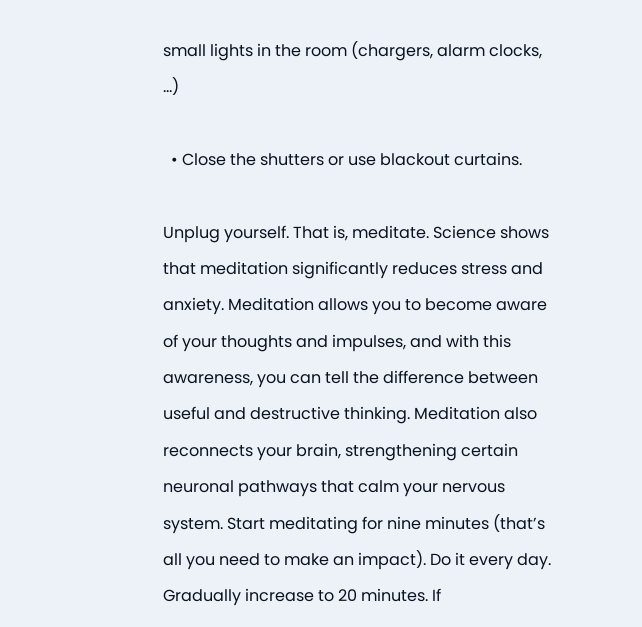small lights in the room (chargers, alarm clocks, …)

  • Close the shutters or use blackout curtains.

Unplug yourself. That is, meditate. Science shows that meditation significantly reduces stress and anxiety. Meditation allows you to become aware of your thoughts and impulses, and with this awareness, you can tell the difference between useful and destructive thinking. Meditation also reconnects your brain, strengthening certain neuronal pathways that calm your nervous system. Start meditating for nine minutes (that’s all you need to make an impact). Do it every day. Gradually increase to 20 minutes. If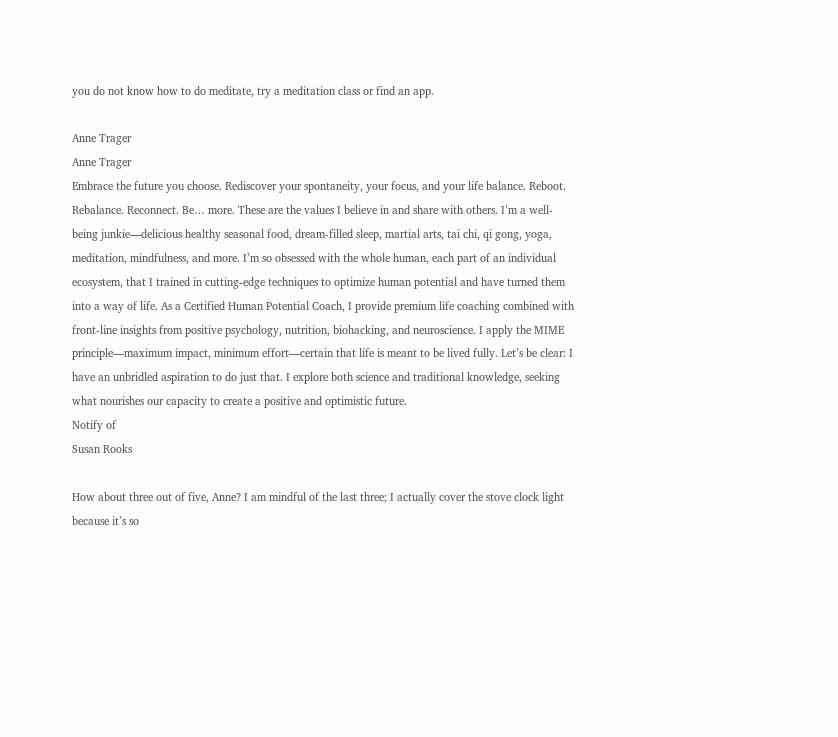you do not know how to do meditate, try a meditation class or find an app.

Anne Trager
Anne Trager
Embrace the future you choose. Rediscover your spontaneity, your focus, and your life balance. Reboot. Rebalance. Reconnect. Be… more. These are the values I believe in and share with others. I’m a well-being junkie—delicious healthy seasonal food, dream-filled sleep, martial arts, tai chi, qi gong, yoga, meditation, mindfulness, and more. I’m so obsessed with the whole human, each part of an individual ecosystem, that I trained in cutting-edge techniques to optimize human potential and have turned them into a way of life. As a Certified Human Potential Coach, I provide premium life coaching combined with front-line insights from positive psychology, nutrition, biohacking, and neuroscience. I apply the MIME principle—maximum impact, minimum effort—certain that life is meant to be lived fully. Let’s be clear: I have an unbridled aspiration to do just that. I explore both science and traditional knowledge, seeking what nourishes our capacity to create a positive and optimistic future.
Notify of
Susan Rooks

How about three out of five, Anne? I am mindful of the last three; I actually cover the stove clock light because it’s so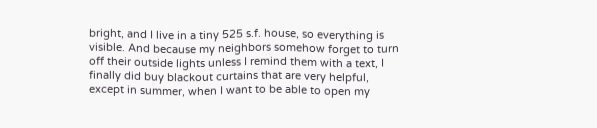bright, and I live in a tiny 525 s.f. house, so everything is visible. And because my neighbors somehow forget to turn off their outside lights unless I remind them with a text, I finally did buy blackout curtains that are very helpful, except in summer, when I want to be able to open my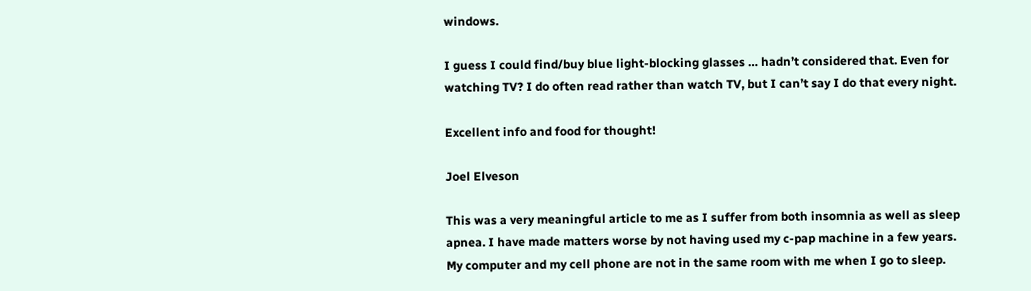windows.

I guess I could find/buy blue light-blocking glasses … hadn’t considered that. Even for watching TV? I do often read rather than watch TV, but I can’t say I do that every night.

Excellent info and food for thought!

Joel Elveson

This was a very meaningful article to me as I suffer from both insomnia as well as sleep apnea. I have made matters worse by not having used my c-pap machine in a few years. My computer and my cell phone are not in the same room with me when I go to sleep.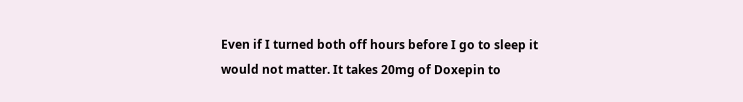Even if I turned both off hours before I go to sleep it would not matter. It takes 20mg of Doxepin to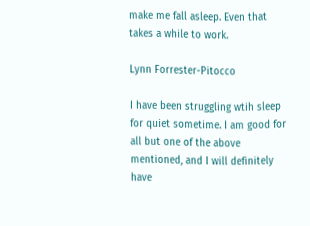make me fall asleep. Even that takes a while to work.

Lynn Forrester-Pitocco

I have been struggling wtih sleep for quiet sometime. I am good for all but one of the above mentioned, and I will definitely have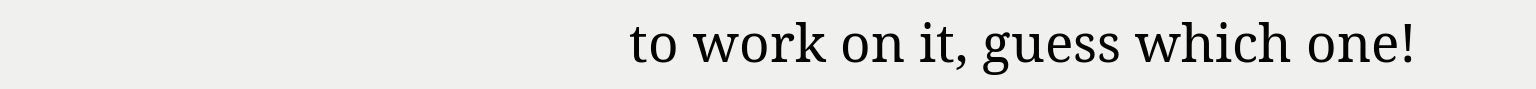to work on it, guess which one!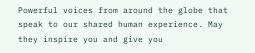Powerful voices from around the globe that speak to our shared human experience. May they inspire you and give you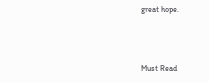great hope.



Must Read